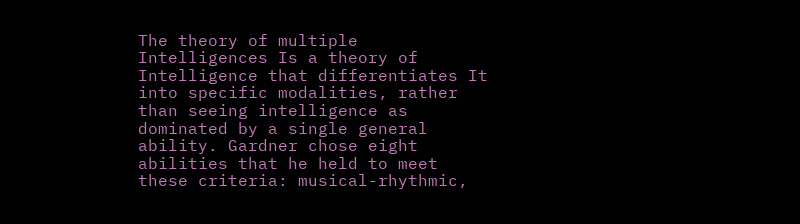The theory of multiple Intelligences Is a theory of Intelligence that differentiates It into specific modalities, rather than seeing intelligence as dominated by a single general ability. Gardner chose eight abilities that he held to meet these criteria: musical-rhythmic,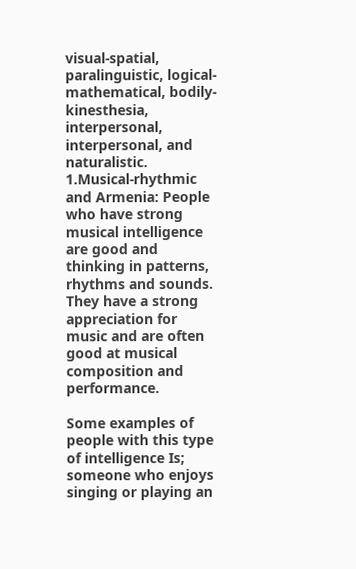visual-spatial, paralinguistic, logical-mathematical, bodily- kinesthesia, interpersonal, interpersonal, and naturalistic. 1.Musical-rhythmic and Armenia: People who have strong musical intelligence are good and thinking in patterns, rhythms and sounds. They have a strong appreciation for music and are often good at musical composition and performance.

Some examples of people with this type of intelligence Is; someone who enjoys singing or playing an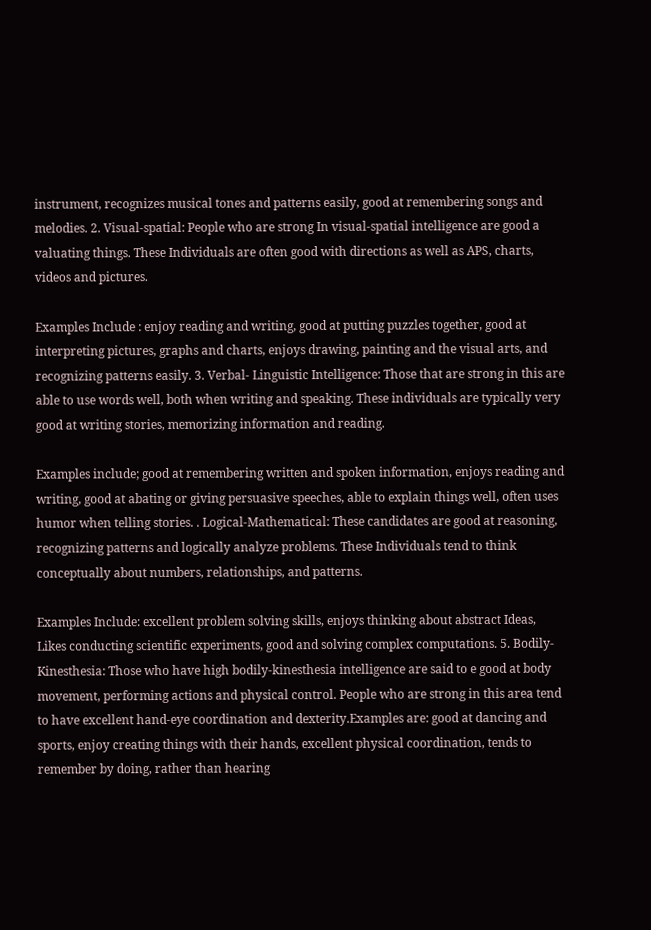instrument, recognizes musical tones and patterns easily, good at remembering songs and melodies. 2. Visual-spatial: People who are strong In visual-spatial intelligence are good a valuating things. These Individuals are often good with directions as well as APS, charts, videos and pictures.

Examples Include : enjoy reading and writing, good at putting puzzles together, good at interpreting pictures, graphs and charts, enjoys drawing, painting and the visual arts, and recognizing patterns easily. 3. Verbal- Linguistic Intelligence: Those that are strong in this are able to use words well, both when writing and speaking. These individuals are typically very good at writing stories, memorizing information and reading.

Examples include; good at remembering written and spoken information, enjoys reading and writing, good at abating or giving persuasive speeches, able to explain things well, often uses humor when telling stories. . Logical-Mathematical: These candidates are good at reasoning, recognizing patterns and logically analyze problems. These Individuals tend to think conceptually about numbers, relationships, and patterns.

Examples Include: excellent problem solving skills, enjoys thinking about abstract Ideas, Likes conducting scientific experiments, good and solving complex computations. 5. Bodily-Kinesthesia: Those who have high bodily-kinesthesia intelligence are said to e good at body movement, performing actions and physical control. People who are strong in this area tend to have excellent hand-eye coordination and dexterity.Examples are: good at dancing and sports, enjoy creating things with their hands, excellent physical coordination, tends to remember by doing, rather than hearing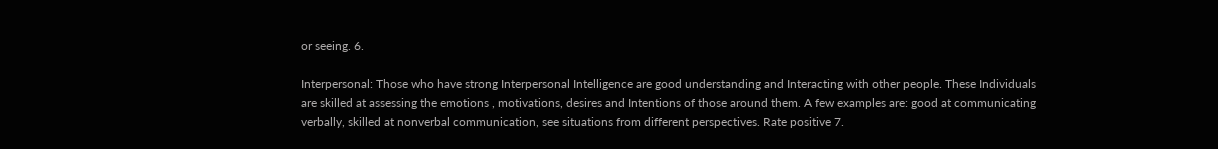or seeing. 6.

Interpersonal: Those who have strong Interpersonal Intelligence are good understanding and Interacting with other people. These Individuals are skilled at assessing the emotions , motivations, desires and Intentions of those around them. A few examples are: good at communicating verbally, skilled at nonverbal communication, see situations from different perspectives. Rate positive 7.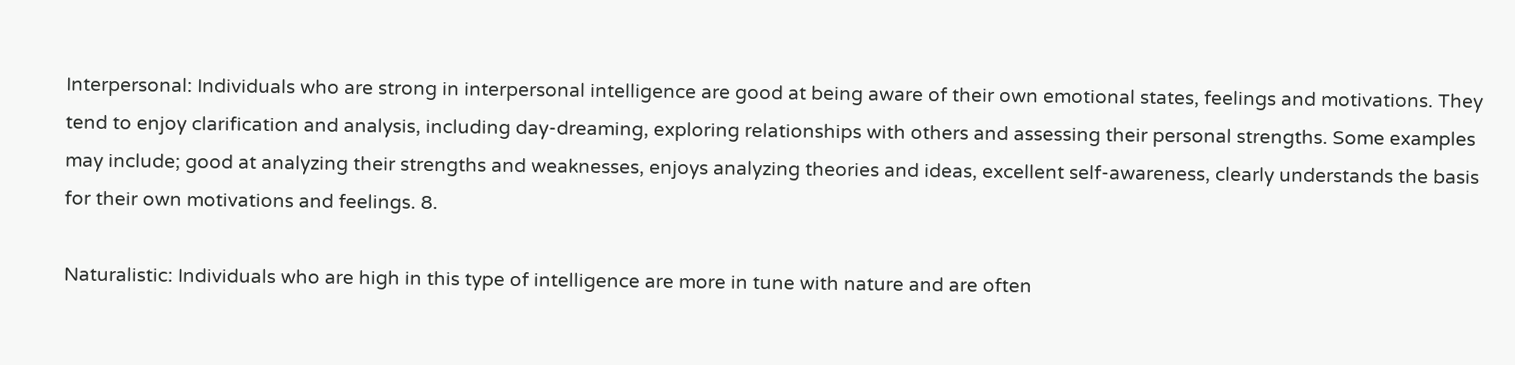Interpersonal: Individuals who are strong in interpersonal intelligence are good at being aware of their own emotional states, feelings and motivations. They tend to enjoy clarification and analysis, including day-dreaming, exploring relationships with others and assessing their personal strengths. Some examples may include; good at analyzing their strengths and weaknesses, enjoys analyzing theories and ideas, excellent self-awareness, clearly understands the basis for their own motivations and feelings. 8.

Naturalistic: Individuals who are high in this type of intelligence are more in tune with nature and are often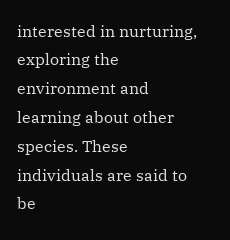interested in nurturing, exploring the environment and learning about other species. These individuals are said to be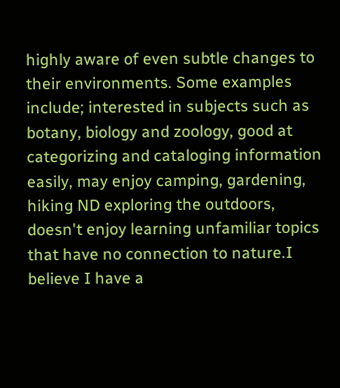highly aware of even subtle changes to their environments. Some examples include; interested in subjects such as botany, biology and zoology, good at categorizing and cataloging information easily, may enjoy camping, gardening, hiking ND exploring the outdoors, doesn't enjoy learning unfamiliar topics that have no connection to nature.I believe I have a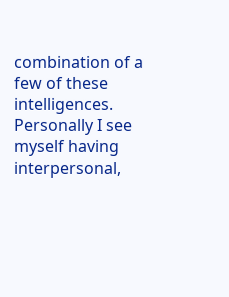combination of a few of these intelligences. Personally I see myself having interpersonal,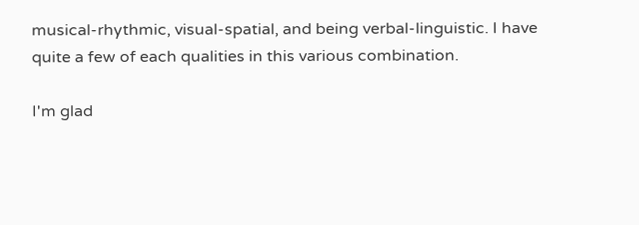musical-rhythmic, visual-spatial, and being verbal-linguistic. I have quite a few of each qualities in this various combination.

I'm glad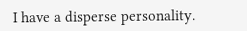I have a disperse personality.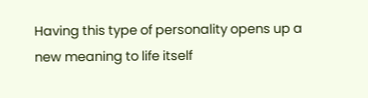Having this type of personality opens up a new meaning to life itself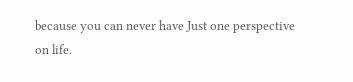because you can never have Just one perspective on life.